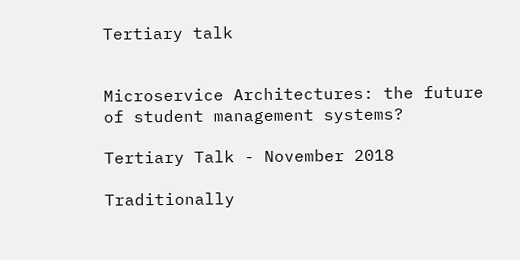Tertiary talk


Microservice Architectures: the future of student management systems?

Tertiary Talk - November 2018

Traditionally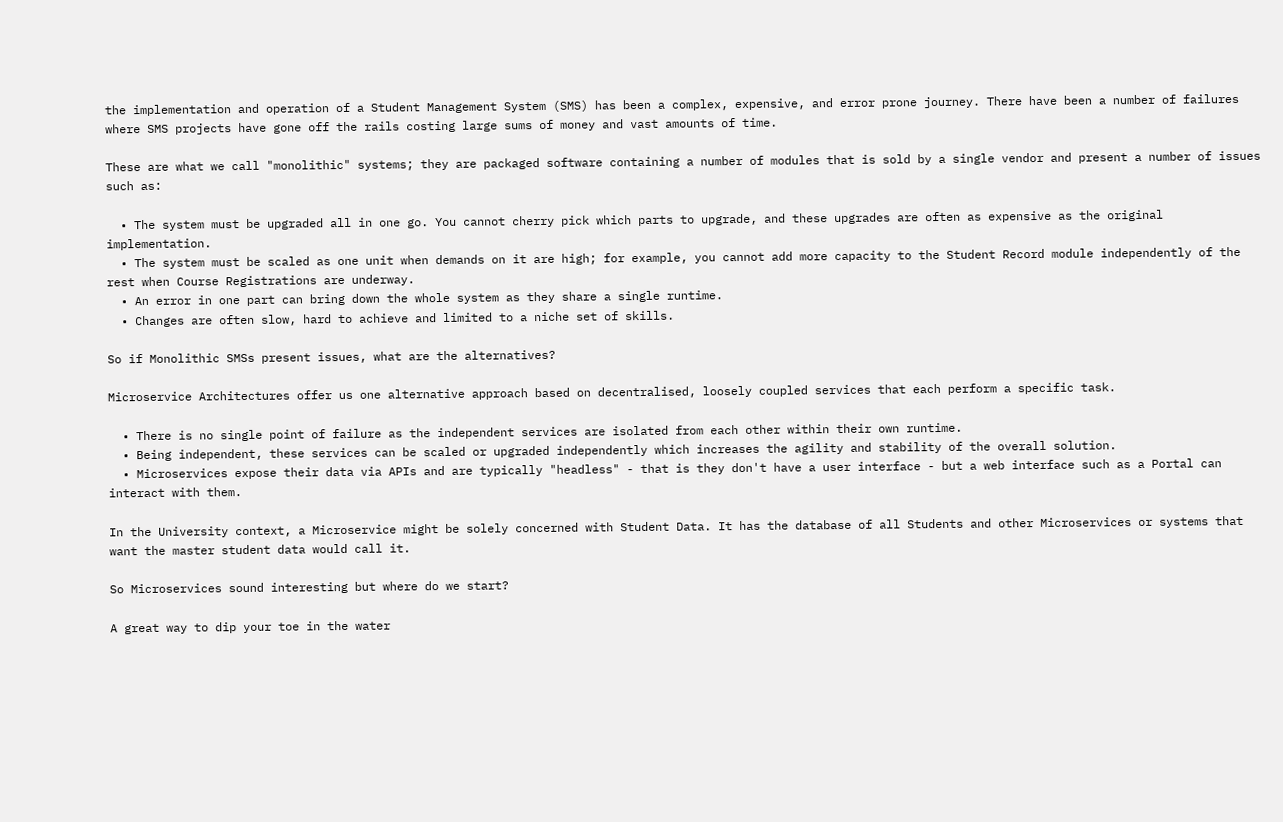the implementation and operation of a Student Management System (SMS) has been a complex, expensive, and error prone journey. There have been a number of failures where SMS projects have gone off the rails costing large sums of money and vast amounts of time.

These are what we call "monolithic" systems; they are packaged software containing a number of modules that is sold by a single vendor and present a number of issues such as:

  • The system must be upgraded all in one go. You cannot cherry pick which parts to upgrade, and these upgrades are often as expensive as the original implementation.
  • The system must be scaled as one unit when demands on it are high; for example, you cannot add more capacity to the Student Record module independently of the rest when Course Registrations are underway.
  • An error in one part can bring down the whole system as they share a single runtime.
  • Changes are often slow, hard to achieve and limited to a niche set of skills.

So if Monolithic SMSs present issues, what are the alternatives?

Microservice Architectures offer us one alternative approach based on decentralised, loosely coupled services that each perform a specific task.

  • There is no single point of failure as the independent services are isolated from each other within their own runtime.
  • Being independent, these services can be scaled or upgraded independently which increases the agility and stability of the overall solution.
  • Microservices expose their data via APIs and are typically "headless" - that is they don't have a user interface - but a web interface such as a Portal can interact with them.

In the University context, a Microservice might be solely concerned with Student Data. It has the database of all Students and other Microservices or systems that want the master student data would call it.

So Microservices sound interesting but where do we start?

A great way to dip your toe in the water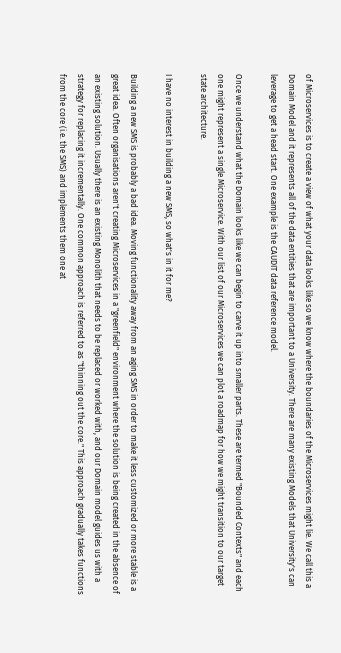of Microservices is to create a view of what your data looks like so we know where the boundaries of the Microservices might lie. We call this a Domain Model and it represents all of the data entities that are important to a University. There are many existing Models that University's can leverage to get a head start. One example is the CAUDIT data reference model.

Once we understand what the Domain looks like we can begin to carve it up into smaller parts. These are termed "Bounded Contexts" and each one might represent a single Microservice. With our list of our Microservices we can plot a roadmap for how we might transition to our target state architecture.

I have no interest in building a new SMS, so what's in it for me?

Building a new SMS is probably a bad idea. Moving functionality away from an aging SMS in order to make it less customized or more stable is a great idea. Often organisations aren't creating Microservices in a "greenfield" environment where the solution is being created in the absence of an existing solution. Usually there is an existing Monolith that needs to be replaced or worked with, and our Domain model guides us with a strategy for replacing it incrementally. One common approach is referred to as "thinning out the core." This approach gradually takes functions from the core (i.e. the SMS) and implements them one at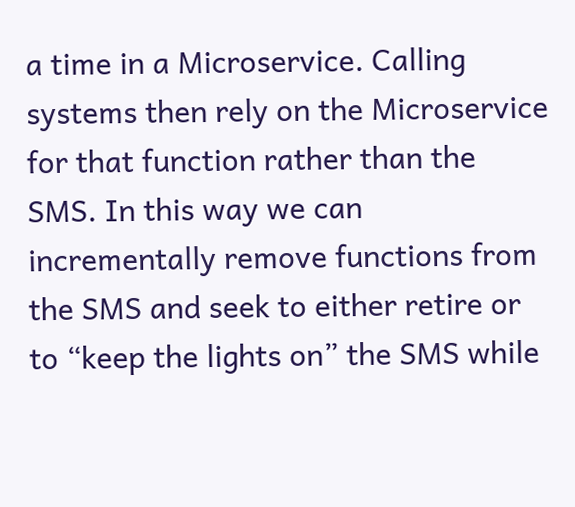a time in a Microservice. Calling systems then rely on the Microservice for that function rather than the SMS. In this way we can incrementally remove functions from the SMS and seek to either retire or to “keep the lights on” the SMS while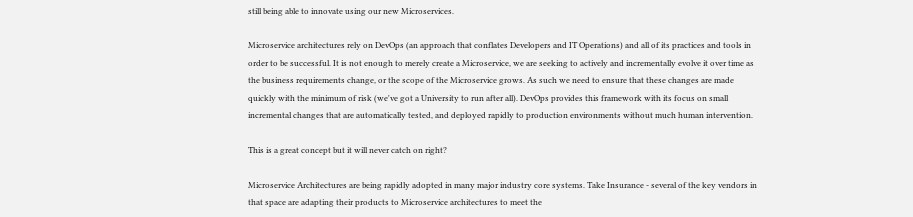still being able to innovate using our new Microservices.

Microservice architectures rely on DevOps (an approach that conflates Developers and IT Operations) and all of its practices and tools in order to be successful. It is not enough to merely create a Microservice, we are seeking to actively and incrementally evolve it over time as the business requirements change, or the scope of the Microservice grows. As such we need to ensure that these changes are made quickly with the minimum of risk (we've got a University to run after all). DevOps provides this framework with its focus on small incremental changes that are automatically tested, and deployed rapidly to production environments without much human intervention.

This is a great concept but it will never catch on right?

Microservice Architectures are being rapidly adopted in many major industry core systems. Take Insurance - several of the key vendors in that space are adapting their products to Microservice architectures to meet the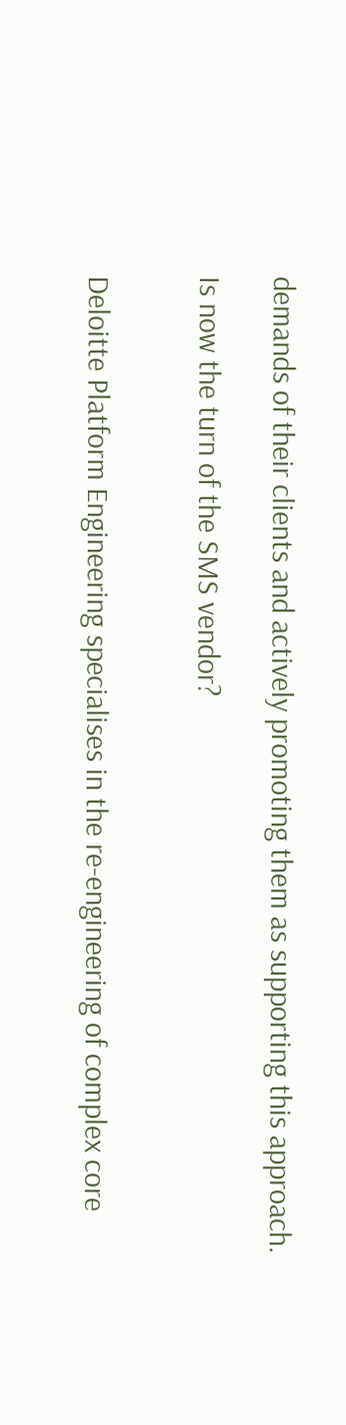demands of their clients and actively promoting them as supporting this approach.

Is now the turn of the SMS vendor?


Deloitte Platform Engineering specialises in the re-engineering of complex core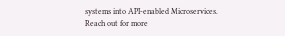systems into API-enabled Microservices. Reach out for more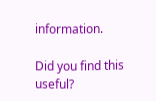information.

Did you find this useful?